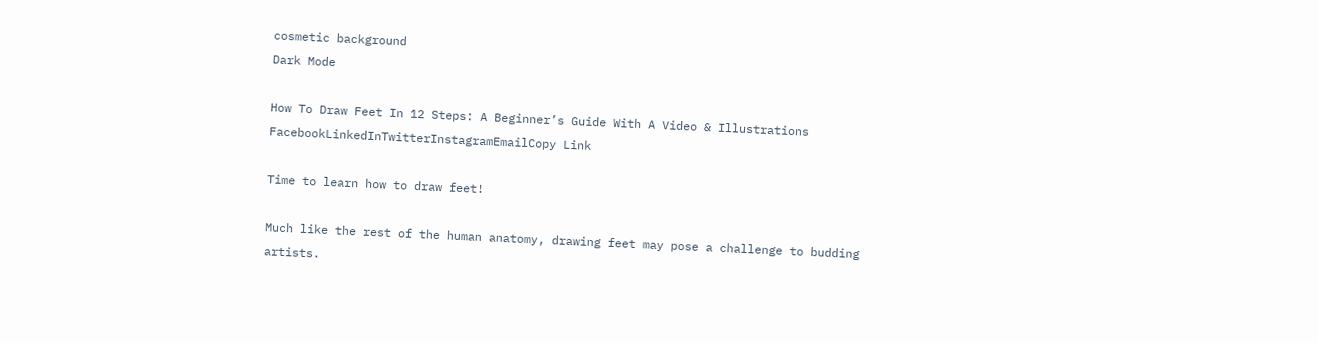cosmetic background
Dark Mode

How To Draw Feet In 12 Steps: A Beginner’s Guide With A Video & Illustrations
FacebookLinkedInTwitterInstagramEmailCopy Link

Time to learn how to draw feet!

Much like the rest of the human anatomy, drawing feet may pose a challenge to budding artists.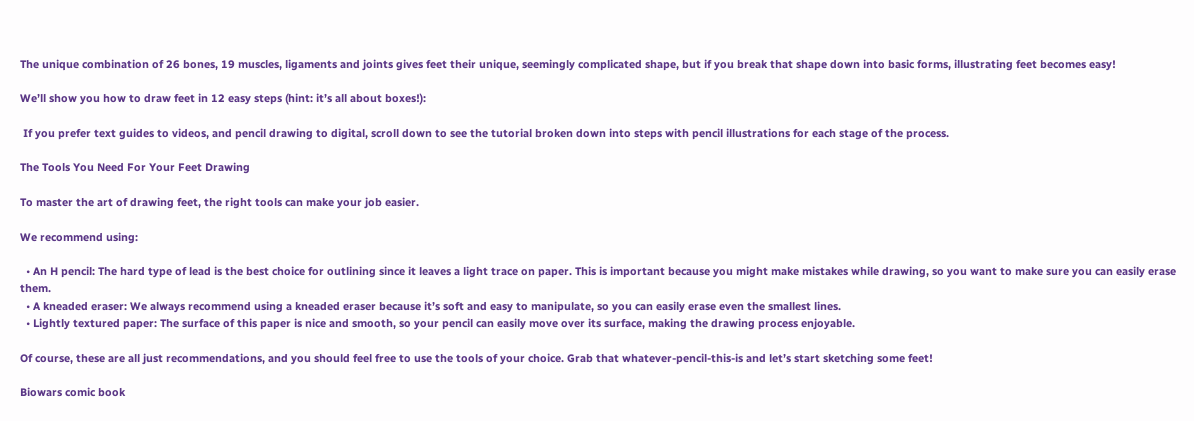The unique combination of 26 bones, 19 muscles, ligaments and joints gives feet their unique, seemingly complicated shape, but if you break that shape down into basic forms, illustrating feet becomes easy!

We’ll show you how to draw feet in 12 easy steps (hint: it’s all about boxes!):

 If you prefer text guides to videos, and pencil drawing to digital, scroll down to see the tutorial broken down into steps with pencil illustrations for each stage of the process.

The Tools You Need For Your Feet Drawing

To master the art of drawing feet, the right tools can make your job easier.

We recommend using:

  • An H pencil: The hard type of lead is the best choice for outlining since it leaves a light trace on paper. This is important because you might make mistakes while drawing, so you want to make sure you can easily erase them.
  • A kneaded eraser: We always recommend using a kneaded eraser because it’s soft and easy to manipulate, so you can easily erase even the smallest lines.
  • Lightly textured paper: The surface of this paper is nice and smooth, so your pencil can easily move over its surface, making the drawing process enjoyable.

Of course, these are all just recommendations, and you should feel free to use the tools of your choice. Grab that whatever-pencil-this-is and let’s start sketching some feet!

Biowars comic book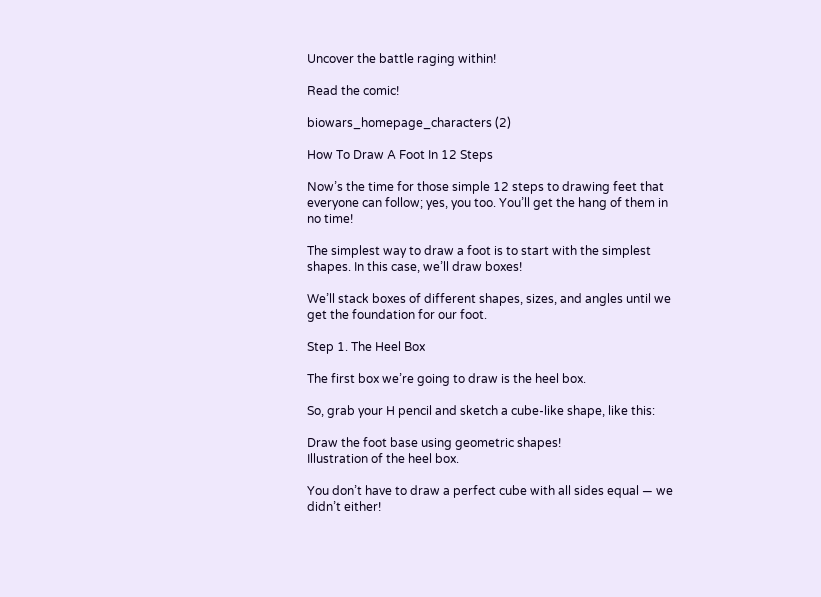Uncover the battle raging within!

Read the comic!

biowars_homepage_characters (2)

How To Draw A Foot In 12 Steps

Now’s the time for those simple 12 steps to drawing feet that everyone can follow; yes, you too. You’ll get the hang of them in no time!

The simplest way to draw a foot is to start with the simplest shapes. In this case, we’ll draw boxes!

We’ll stack boxes of different shapes, sizes, and angles until we get the foundation for our foot.

Step 1. The Heel Box

The first box we’re going to draw is the heel box.

So, grab your H pencil and sketch a cube-like shape, like this:

Draw the foot base using geometric shapes!
Illustration of the heel box.

You don’t have to draw a perfect cube with all sides equal — we didn’t either!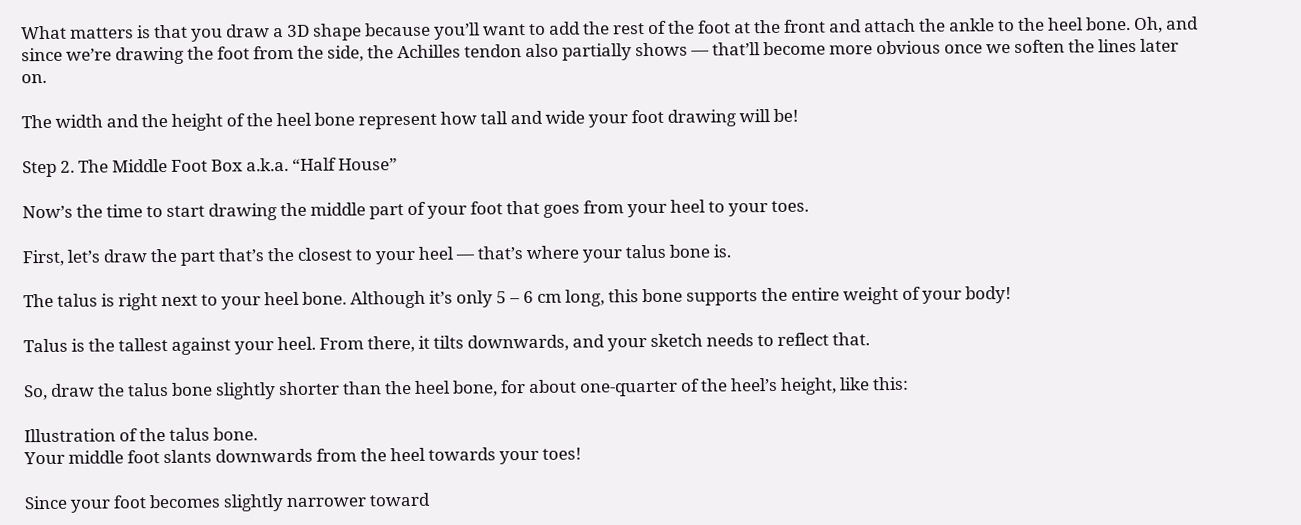What matters is that you draw a 3D shape because you’ll want to add the rest of the foot at the front and attach the ankle to the heel bone. Oh, and since we’re drawing the foot from the side, the Achilles tendon also partially shows — that’ll become more obvious once we soften the lines later on.

The width and the height of the heel bone represent how tall and wide your foot drawing will be!

Step 2. The Middle Foot Box a.k.a. “Half House”

Now’s the time to start drawing the middle part of your foot that goes from your heel to your toes.

First, let’s draw the part that’s the closest to your heel — that’s where your talus bone is.

The talus is right next to your heel bone. Although it’s only 5 – 6 cm long, this bone supports the entire weight of your body!

Talus is the tallest against your heel. From there, it tilts downwards, and your sketch needs to reflect that.

So, draw the talus bone slightly shorter than the heel bone, for about one-quarter of the heel’s height, like this:

Illustration of the talus bone.
Your middle foot slants downwards from the heel towards your toes!

Since your foot becomes slightly narrower toward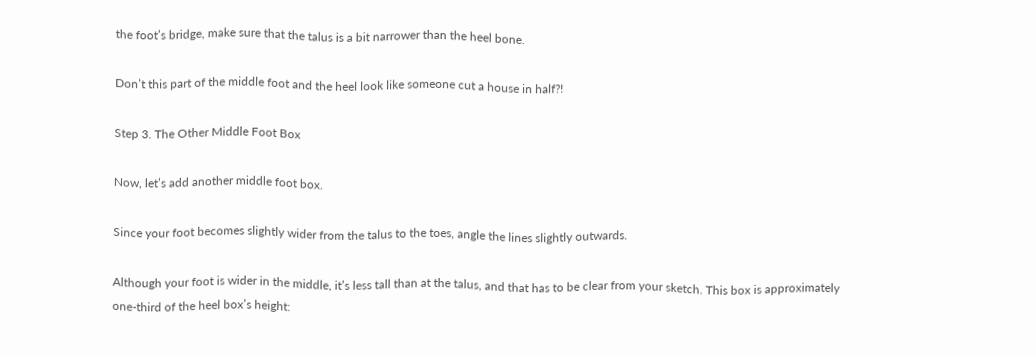the foot’s bridge, make sure that the talus is a bit narrower than the heel bone.

Don’t this part of the middle foot and the heel look like someone cut a house in half?!

Step 3. The Other Middle Foot Box

Now, let’s add another middle foot box.

Since your foot becomes slightly wider from the talus to the toes, angle the lines slightly outwards.

Although your foot is wider in the middle, it’s less tall than at the talus, and that has to be clear from your sketch. This box is approximately one-third of the heel box’s height: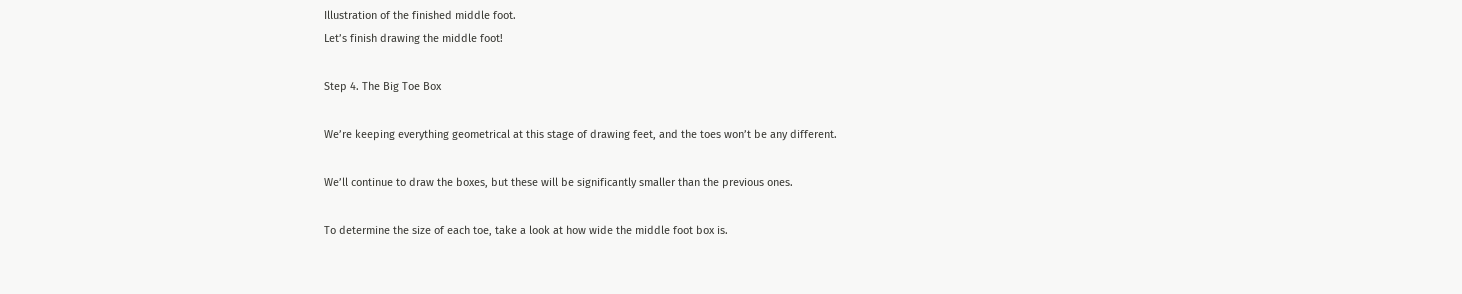Illustration of the finished middle foot.
Let’s finish drawing the middle foot!

Step 4. The Big Toe Box

We’re keeping everything geometrical at this stage of drawing feet, and the toes won’t be any different.

We’ll continue to draw the boxes, but these will be significantly smaller than the previous ones.

To determine the size of each toe, take a look at how wide the middle foot box is.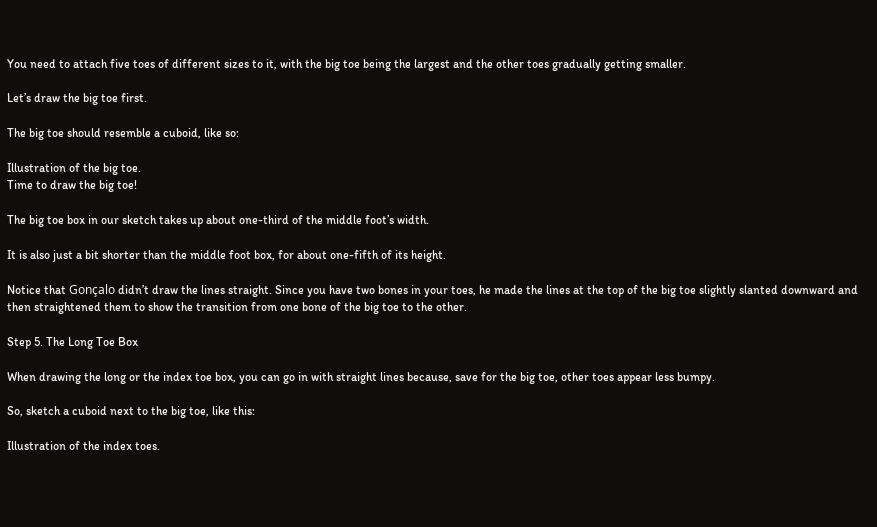You need to attach five toes of different sizes to it, with the big toe being the largest and the other toes gradually getting smaller.

Let’s draw the big toe first.

The big toe should resemble a cuboid, like so:

Illustration of the big toe.
Time to draw the big toe!

The big toe box in our sketch takes up about one-third of the middle foot’s width.

It is also just a bit shorter than the middle foot box, for about one-fifth of its height.

Notice that Gonçalo didn’t draw the lines straight. Since you have two bones in your toes, he made the lines at the top of the big toe slightly slanted downward and then straightened them to show the transition from one bone of the big toe to the other.

Step 5. The Long Toe Box

When drawing the long or the index toe box, you can go in with straight lines because, save for the big toe, other toes appear less bumpy.

So, sketch a cuboid next to the big toe, like this:

Illustration of the index toes.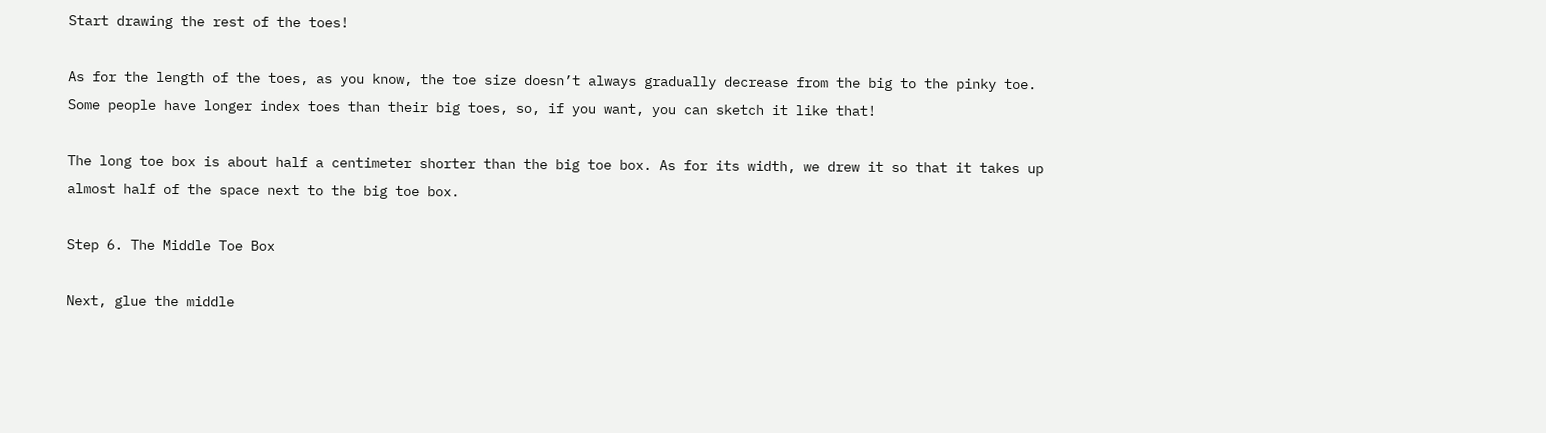Start drawing the rest of the toes!

As for the length of the toes, as you know, the toe size doesn’t always gradually decrease from the big to the pinky toe. Some people have longer index toes than their big toes, so, if you want, you can sketch it like that!

The long toe box is about half a centimeter shorter than the big toe box. As for its width, we drew it so that it takes up almost half of the space next to the big toe box.

Step 6. The Middle Toe Box

Next, glue the middle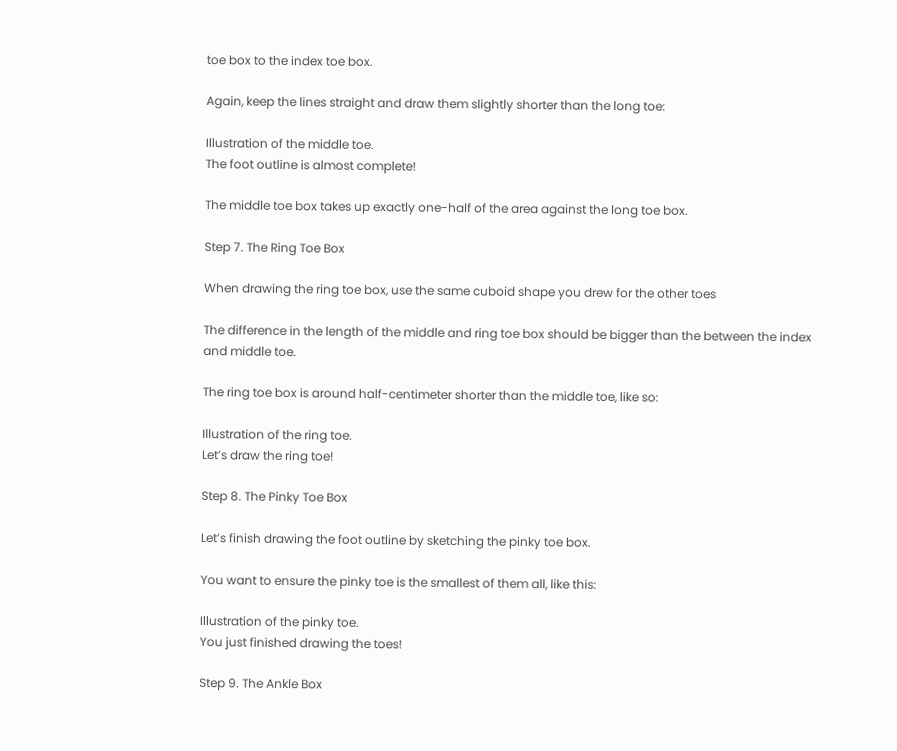toe box to the index toe box.

Again, keep the lines straight and draw them slightly shorter than the long toe:

Illustration of the middle toe.
The foot outline is almost complete!

The middle toe box takes up exactly one-half of the area against the long toe box.

Step 7. The Ring Toe Box

When drawing the ring toe box, use the same cuboid shape you drew for the other toes

The difference in the length of the middle and ring toe box should be bigger than the between the index and middle toe.

The ring toe box is around half-centimeter shorter than the middle toe, like so:

Illustration of the ring toe.
Let’s draw the ring toe!

Step 8. The Pinky Toe Box

Let’s finish drawing the foot outline by sketching the pinky toe box.

You want to ensure the pinky toe is the smallest of them all, like this:

Illustration of the pinky toe.
You just finished drawing the toes!

Step 9. The Ankle Box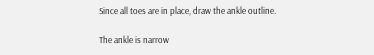Since all toes are in place, draw the ankle outline.

The ankle is narrow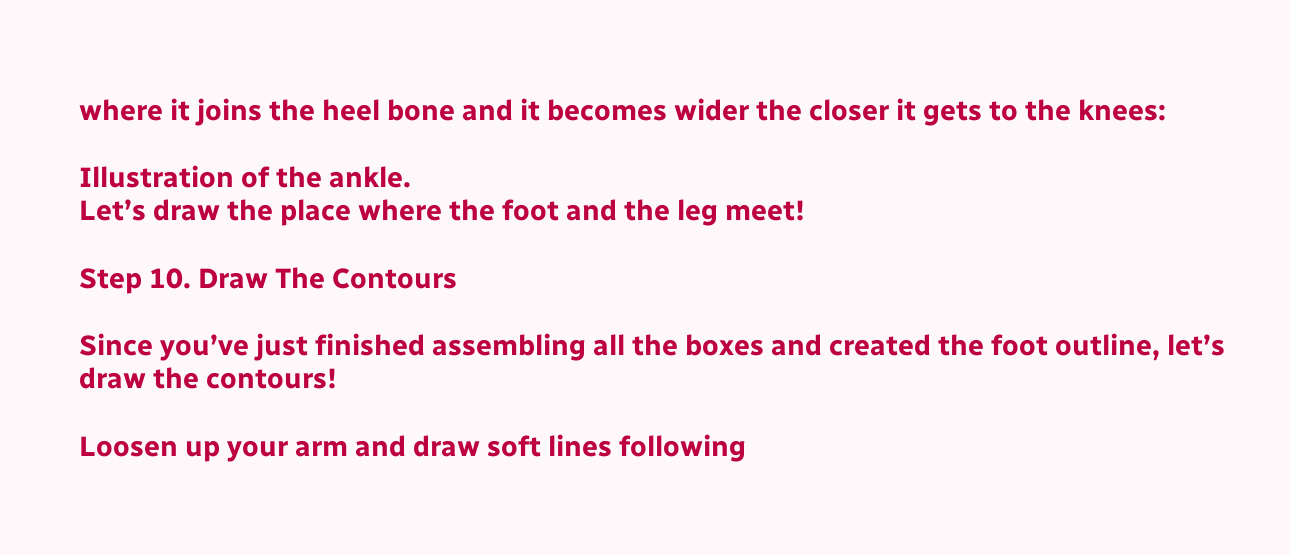where it joins the heel bone and it becomes wider the closer it gets to the knees:

Illustration of the ankle.
Let’s draw the place where the foot and the leg meet!

Step 10. Draw The Contours

Since you’ve just finished assembling all the boxes and created the foot outline, let’s draw the contours!

Loosen up your arm and draw soft lines following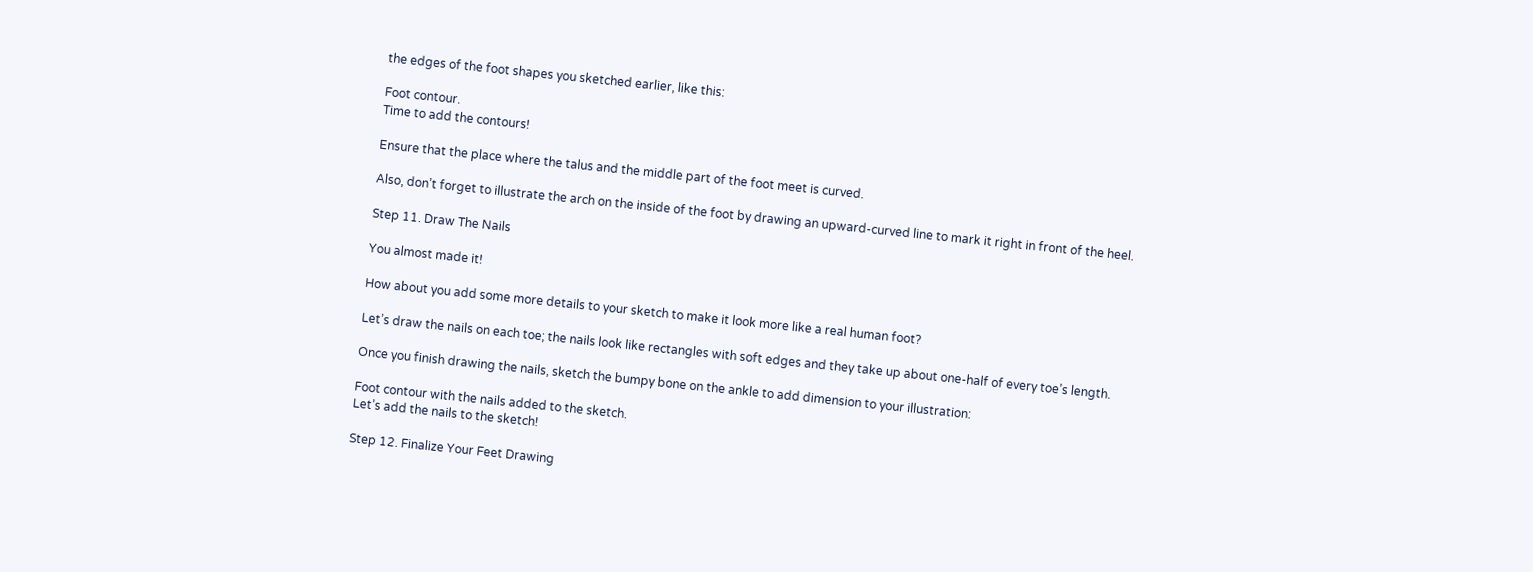the edges of the foot shapes you sketched earlier, like this:

Foot contour.
Time to add the contours!

Ensure that the place where the talus and the middle part of the foot meet is curved.

Also, don’t forget to illustrate the arch on the inside of the foot by drawing an upward-curved line to mark it right in front of the heel.

Step 11. Draw The Nails

You almost made it!

How about you add some more details to your sketch to make it look more like a real human foot?

Let’s draw the nails on each toe; the nails look like rectangles with soft edges and they take up about one-half of every toe’s length.

Once you finish drawing the nails, sketch the bumpy bone on the ankle to add dimension to your illustration:

Foot contour with the nails added to the sketch.
Let’s add the nails to the sketch!

Step 12. Finalize Your Feet Drawing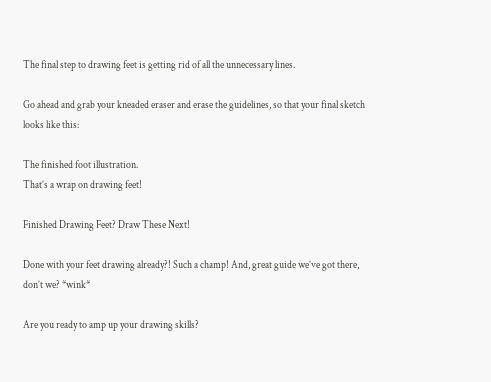The final step to drawing feet is getting rid of all the unnecessary lines.

Go ahead and grab your kneaded eraser and erase the guidelines, so that your final sketch looks like this:

The finished foot illustration.
That’s a wrap on drawing feet!

Finished Drawing Feet? Draw These Next!

Done with your feet drawing already?! Such a champ! And, great guide we’ve got there, don’t we? *wink*

Are you ready to amp up your drawing skills?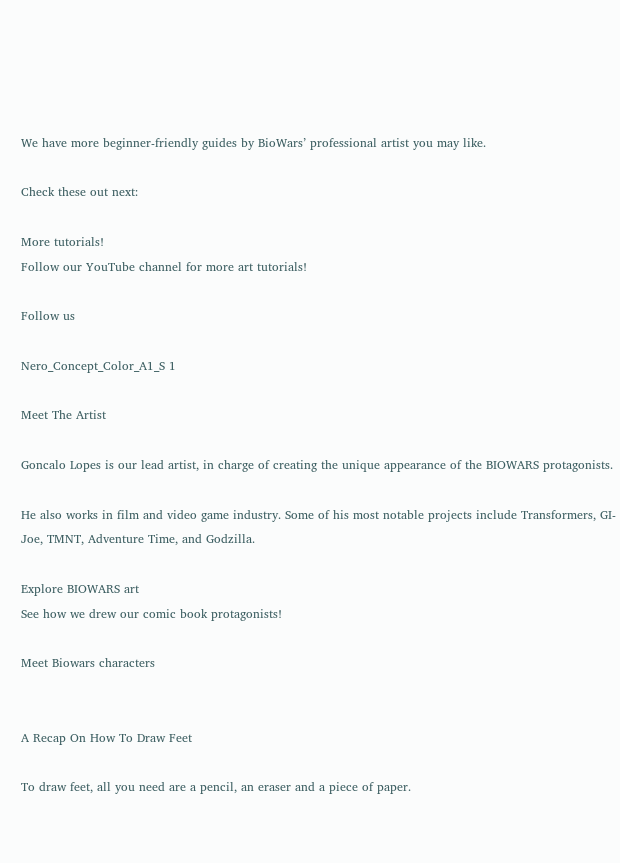We have more beginner-friendly guides by BioWars’ professional artist you may like.

Check these out next:

More tutorials!
Follow our YouTube channel for more art tutorials!

Follow us

Nero_Concept_Color_A1_S 1

Meet The Artist

Goncalo Lopes is our lead artist, in charge of creating the unique appearance of the BIOWARS protagonists.

He also works in film and video game industry. Some of his most notable projects include Transformers, GI-Joe, TMNT, Adventure Time, and Godzilla.

Explore BIOWARS art
See how we drew our comic book protagonists!

Meet Biowars characters


A Recap On How To Draw Feet

To draw feet, all you need are a pencil, an eraser and a piece of paper.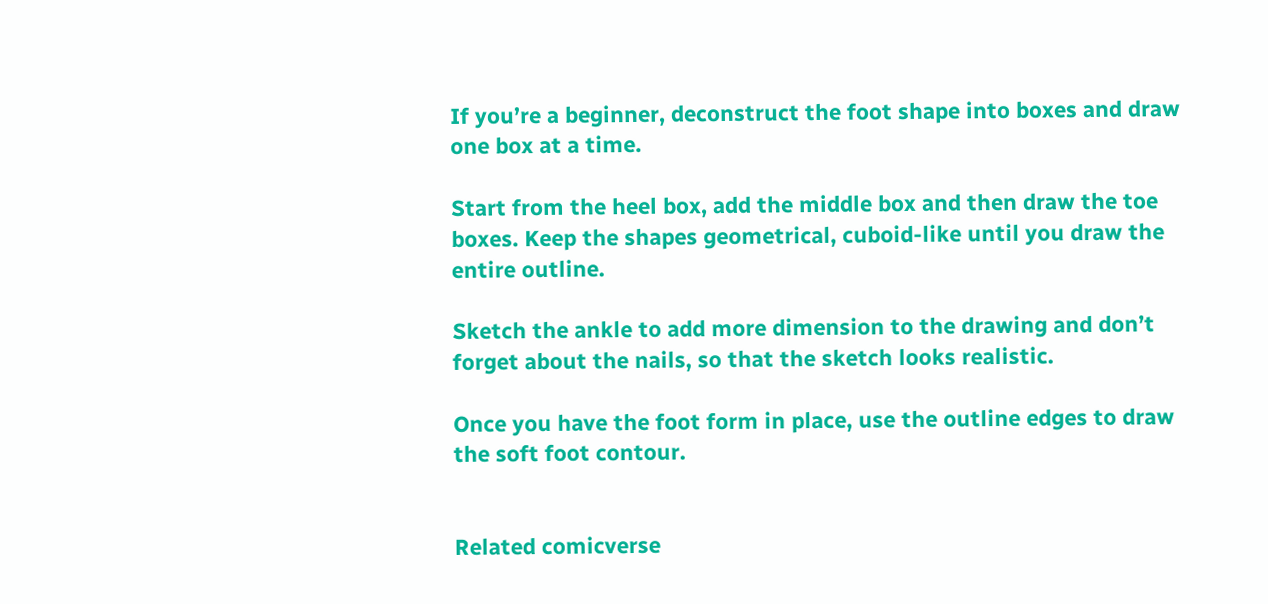If you’re a beginner, deconstruct the foot shape into boxes and draw one box at a time.

Start from the heel box, add the middle box and then draw the toe boxes. Keep the shapes geometrical, cuboid-like until you draw the entire outline.

Sketch the ankle to add more dimension to the drawing and don’t forget about the nails, so that the sketch looks realistic.

Once you have the foot form in place, use the outline edges to draw the soft foot contour.


Related comicverse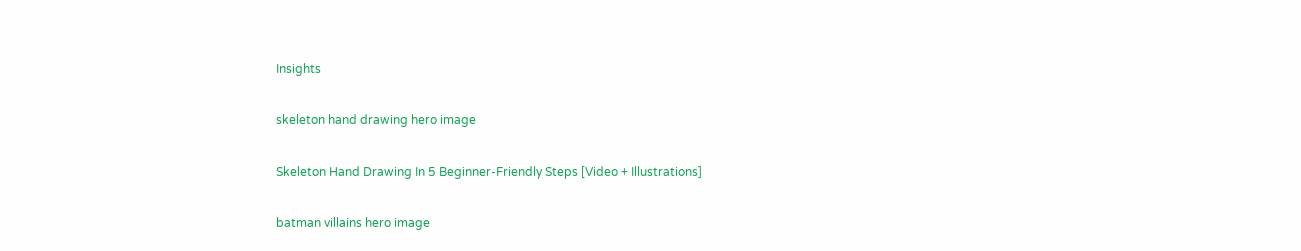Insights

skeleton hand drawing hero image

Skeleton Hand Drawing In 5 Beginner-Friendly Steps [Video + Illustrations]

batman villains hero image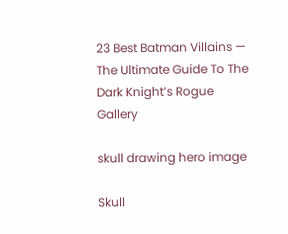23 Best Batman Villains — The Ultimate Guide To The Dark Knight’s Rogue Gallery

skull drawing hero image

Skull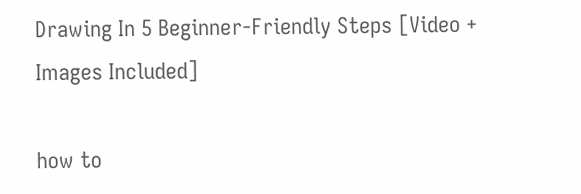Drawing In 5 Beginner-Friendly Steps [Video + Images Included]

how to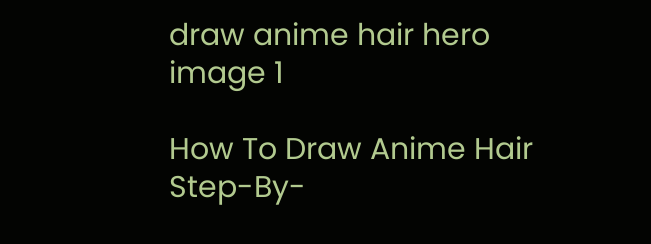draw anime hair hero image 1

How To Draw Anime Hair Step-By-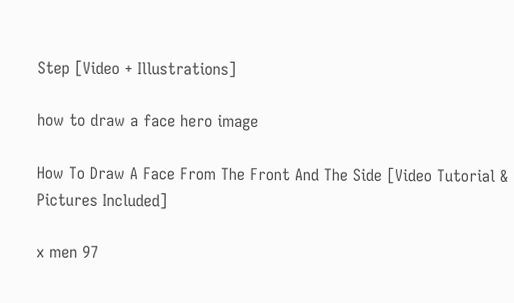Step [Video + Illustrations]

how to draw a face hero image

How To Draw A Face From The Front And The Side [Video Tutorial & Pictures Included]

x men 97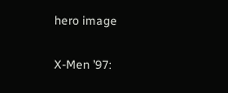hero image

X-Men ’97: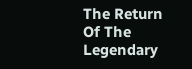The Return Of The Legendary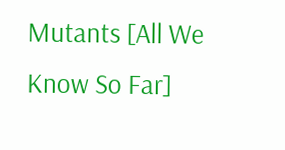Mutants [All We Know So Far]